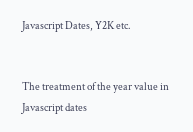Javascript Dates, Y2K etc.


The treatment of the year value in Javascript dates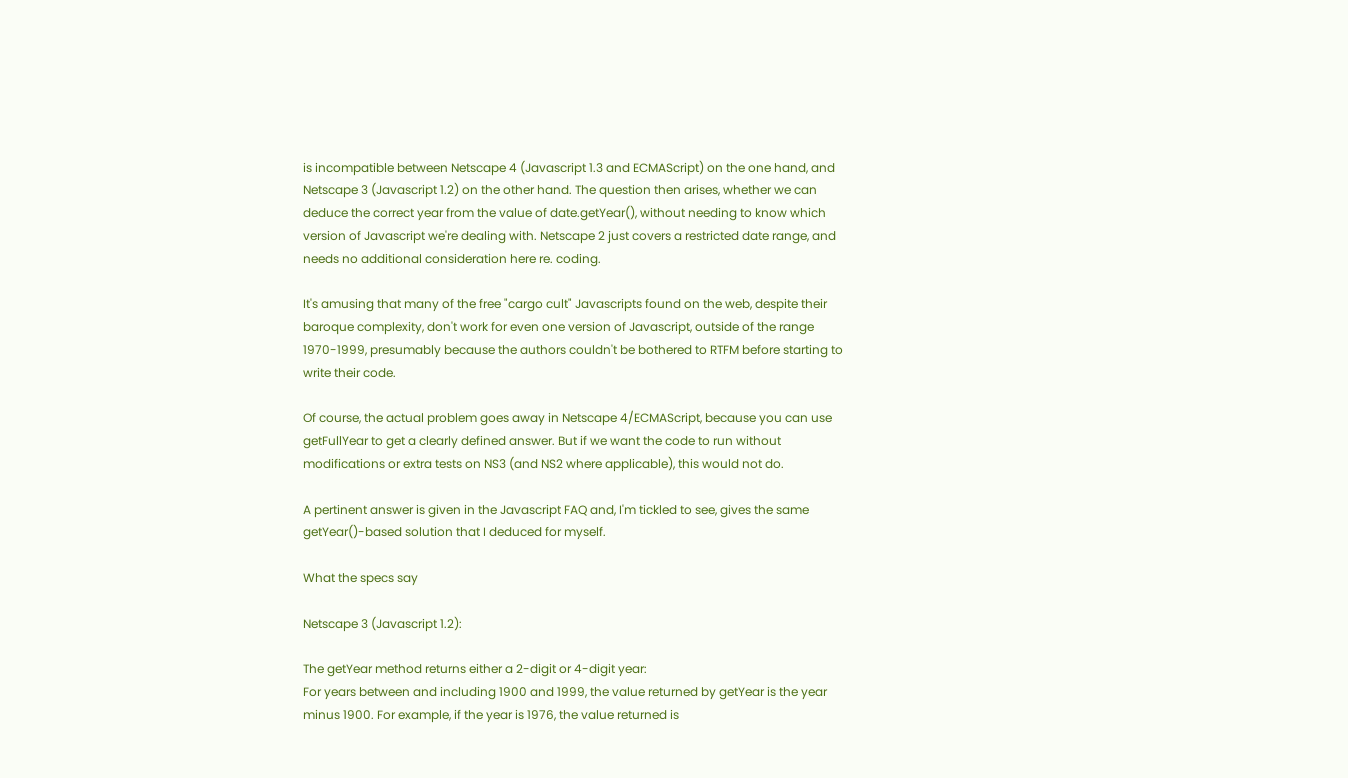is incompatible between Netscape 4 (Javascript 1.3 and ECMAScript) on the one hand, and Netscape 3 (Javascript 1.2) on the other hand. The question then arises, whether we can deduce the correct year from the value of date.getYear(), without needing to know which version of Javascript we're dealing with. Netscape 2 just covers a restricted date range, and needs no additional consideration here re. coding.

It's amusing that many of the free "cargo cult" Javascripts found on the web, despite their baroque complexity, don't work for even one version of Javascript, outside of the range 1970-1999, presumably because the authors couldn't be bothered to RTFM before starting to write their code.

Of course, the actual problem goes away in Netscape 4/ECMAScript, because you can use getFullYear to get a clearly defined answer. But if we want the code to run without modifications or extra tests on NS3 (and NS2 where applicable), this would not do.

A pertinent answer is given in the Javascript FAQ and, I'm tickled to see, gives the same getYear()-based solution that I deduced for myself.

What the specs say

Netscape 3 (Javascript 1.2):

The getYear method returns either a 2-digit or 4-digit year:
For years between and including 1900 and 1999, the value returned by getYear is the year minus 1900. For example, if the year is 1976, the value returned is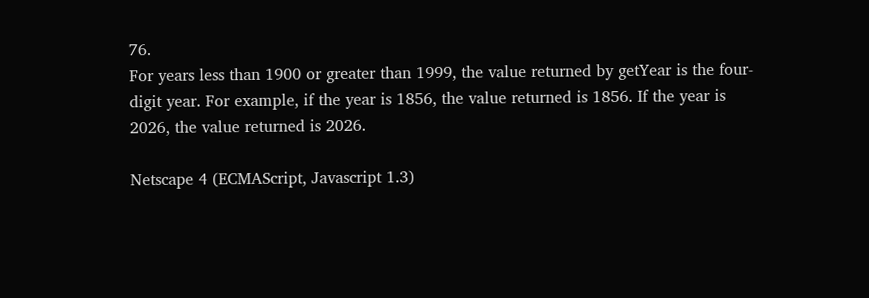76.
For years less than 1900 or greater than 1999, the value returned by getYear is the four-digit year. For example, if the year is 1856, the value returned is 1856. If the year is 2026, the value returned is 2026.

Netscape 4 (ECMAScript, Javascript 1.3)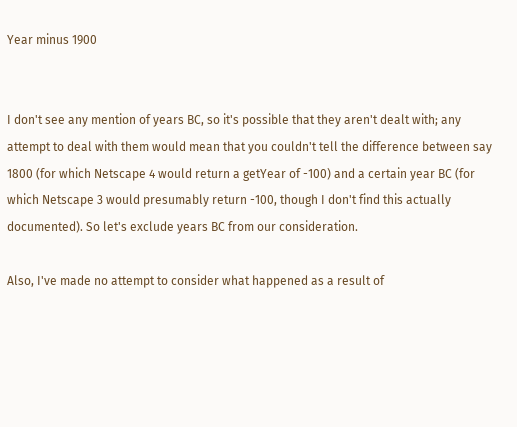Year minus 1900


I don't see any mention of years BC, so it's possible that they aren't dealt with; any attempt to deal with them would mean that you couldn't tell the difference between say 1800 (for which Netscape 4 would return a getYear of -100) and a certain year BC (for which Netscape 3 would presumably return -100, though I don't find this actually documented). So let's exclude years BC from our consideration.

Also, I've made no attempt to consider what happened as a result of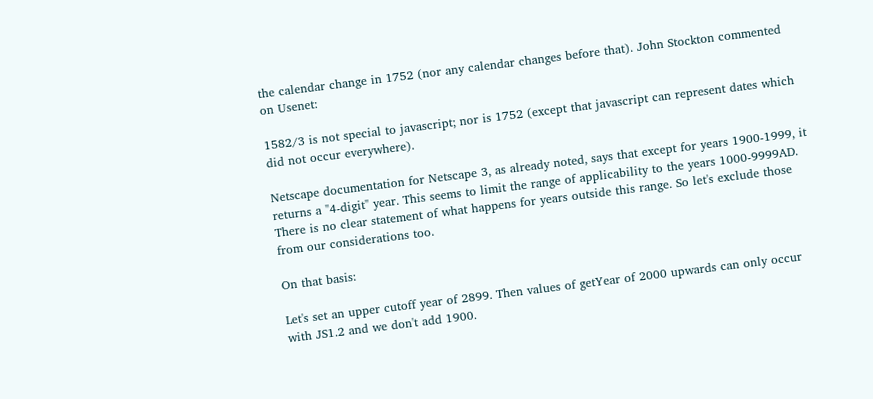the calendar change in 1752 (nor any calendar changes before that). John Stockton commented on Usenet:

1582/3 is not special to javascript; nor is 1752 (except that javascript can represent dates which did not occur everywhere).

Netscape documentation for Netscape 3, as already noted, says that except for years 1900-1999, it returns a "4-digit" year. This seems to limit the range of applicability to the years 1000-9999AD. There is no clear statement of what happens for years outside this range. So let's exclude those from our considerations too.

On that basis:

Let's set an upper cutoff year of 2899. Then values of getYear of 2000 upwards can only occur with JS1.2 and we don't add 1900.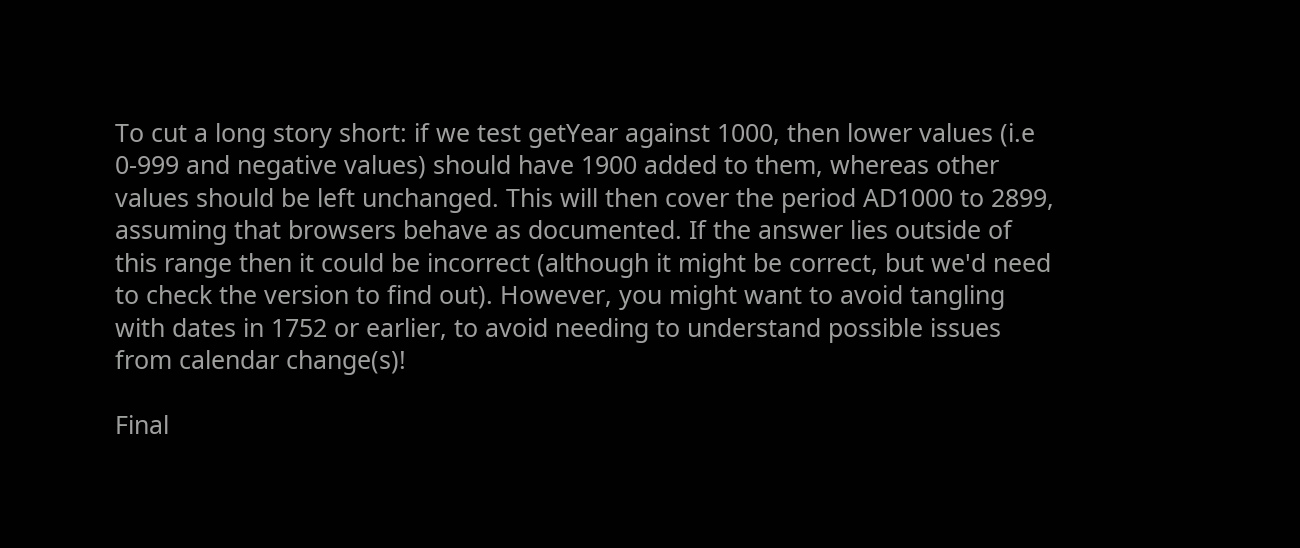To cut a long story short: if we test getYear against 1000, then lower values (i.e 0-999 and negative values) should have 1900 added to them, whereas other values should be left unchanged. This will then cover the period AD1000 to 2899, assuming that browsers behave as documented. If the answer lies outside of this range then it could be incorrect (although it might be correct, but we'd need to check the version to find out). However, you might want to avoid tangling with dates in 1752 or earlier, to avoid needing to understand possible issues from calendar change(s)!

Final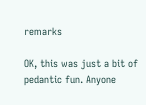remarks

OK, this was just a bit of pedantic fun. Anyone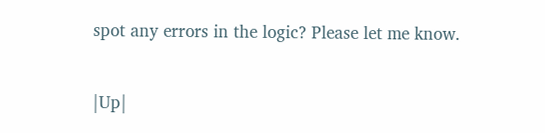spot any errors in the logic? Please let me know.

|Up|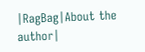|RagBag|About the author|